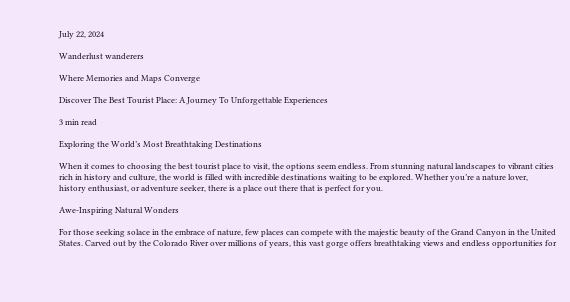July 22, 2024

Wanderlust wanderers

Where Memories and Maps Converge

Discover The Best Tourist Place: A Journey To Unforgettable Experiences

3 min read

Exploring the World’s Most Breathtaking Destinations

When it comes to choosing the best tourist place to visit, the options seem endless. From stunning natural landscapes to vibrant cities rich in history and culture, the world is filled with incredible destinations waiting to be explored. Whether you’re a nature lover, history enthusiast, or adventure seeker, there is a place out there that is perfect for you.

Awe-Inspiring Natural Wonders

For those seeking solace in the embrace of nature, few places can compete with the majestic beauty of the Grand Canyon in the United States. Carved out by the Colorado River over millions of years, this vast gorge offers breathtaking views and endless opportunities for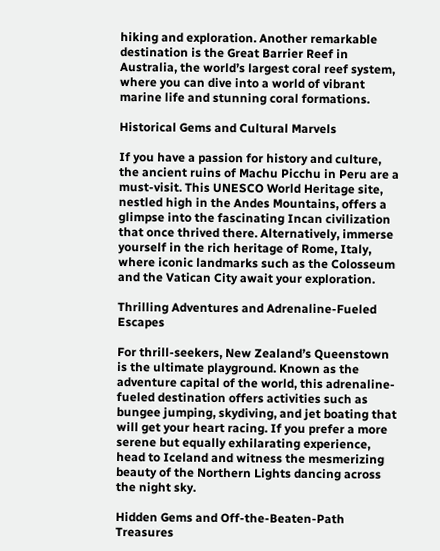hiking and exploration. Another remarkable destination is the Great Barrier Reef in Australia, the world’s largest coral reef system, where you can dive into a world of vibrant marine life and stunning coral formations.

Historical Gems and Cultural Marvels

If you have a passion for history and culture, the ancient ruins of Machu Picchu in Peru are a must-visit. This UNESCO World Heritage site, nestled high in the Andes Mountains, offers a glimpse into the fascinating Incan civilization that once thrived there. Alternatively, immerse yourself in the rich heritage of Rome, Italy, where iconic landmarks such as the Colosseum and the Vatican City await your exploration.

Thrilling Adventures and Adrenaline-Fueled Escapes

For thrill-seekers, New Zealand’s Queenstown is the ultimate playground. Known as the adventure capital of the world, this adrenaline-fueled destination offers activities such as bungee jumping, skydiving, and jet boating that will get your heart racing. If you prefer a more serene but equally exhilarating experience, head to Iceland and witness the mesmerizing beauty of the Northern Lights dancing across the night sky.

Hidden Gems and Off-the-Beaten-Path Treasures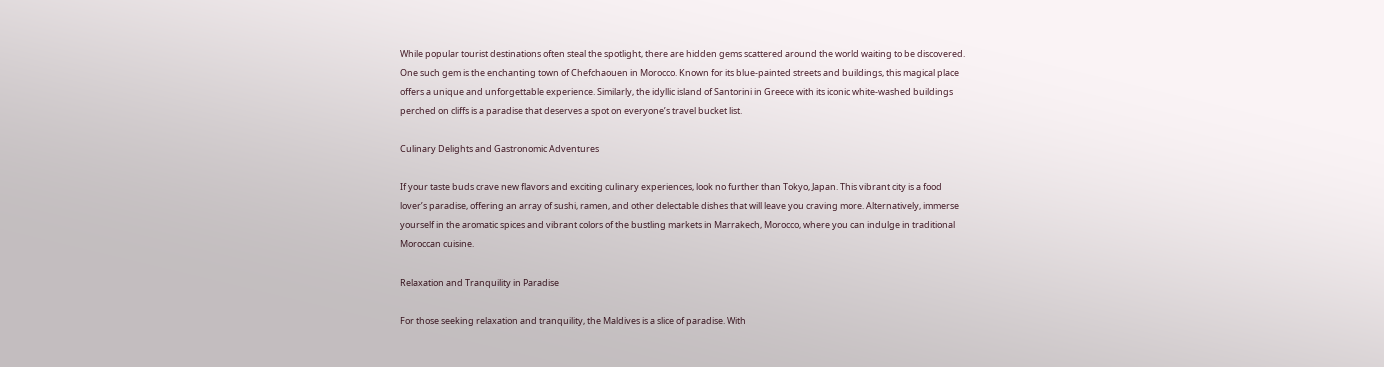While popular tourist destinations often steal the spotlight, there are hidden gems scattered around the world waiting to be discovered. One such gem is the enchanting town of Chefchaouen in Morocco. Known for its blue-painted streets and buildings, this magical place offers a unique and unforgettable experience. Similarly, the idyllic island of Santorini in Greece with its iconic white-washed buildings perched on cliffs is a paradise that deserves a spot on everyone’s travel bucket list.

Culinary Delights and Gastronomic Adventures

If your taste buds crave new flavors and exciting culinary experiences, look no further than Tokyo, Japan. This vibrant city is a food lover’s paradise, offering an array of sushi, ramen, and other delectable dishes that will leave you craving more. Alternatively, immerse yourself in the aromatic spices and vibrant colors of the bustling markets in Marrakech, Morocco, where you can indulge in traditional Moroccan cuisine.

Relaxation and Tranquility in Paradise

For those seeking relaxation and tranquility, the Maldives is a slice of paradise. With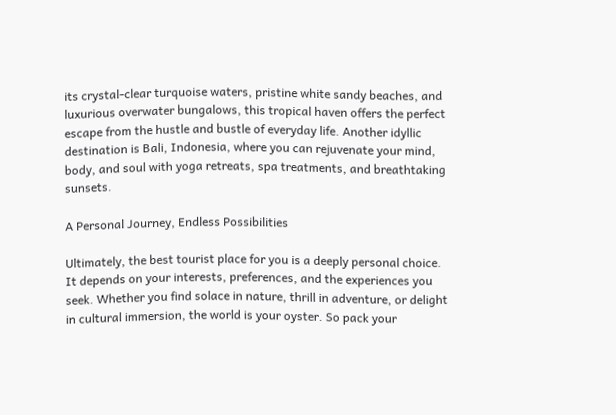its crystal-clear turquoise waters, pristine white sandy beaches, and luxurious overwater bungalows, this tropical haven offers the perfect escape from the hustle and bustle of everyday life. Another idyllic destination is Bali, Indonesia, where you can rejuvenate your mind, body, and soul with yoga retreats, spa treatments, and breathtaking sunsets.

A Personal Journey, Endless Possibilities

Ultimately, the best tourist place for you is a deeply personal choice. It depends on your interests, preferences, and the experiences you seek. Whether you find solace in nature, thrill in adventure, or delight in cultural immersion, the world is your oyster. So pack your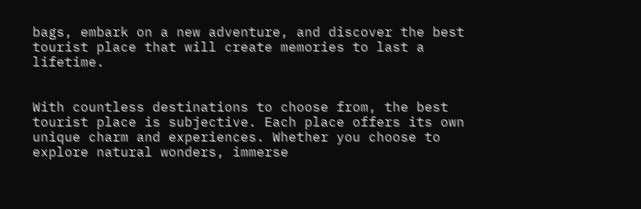bags, embark on a new adventure, and discover the best tourist place that will create memories to last a lifetime.


With countless destinations to choose from, the best tourist place is subjective. Each place offers its own unique charm and experiences. Whether you choose to explore natural wonders, immerse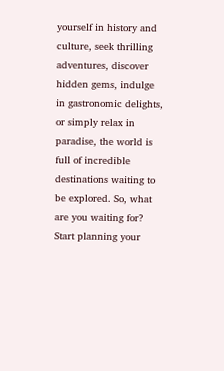yourself in history and culture, seek thrilling adventures, discover hidden gems, indulge in gastronomic delights, or simply relax in paradise, the world is full of incredible destinations waiting to be explored. So, what are you waiting for? Start planning your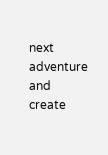next adventure and create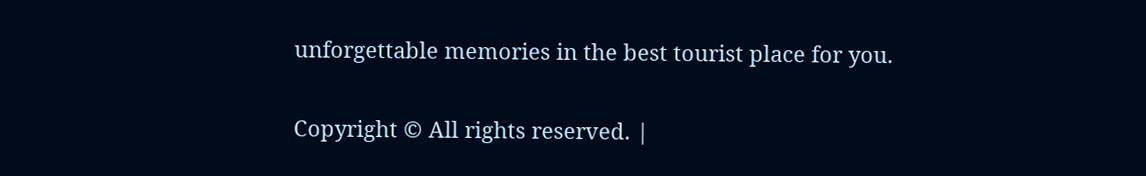unforgettable memories in the best tourist place for you.

Copyright © All rights reserved. |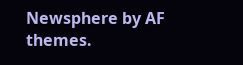Newsphere by AF themes.